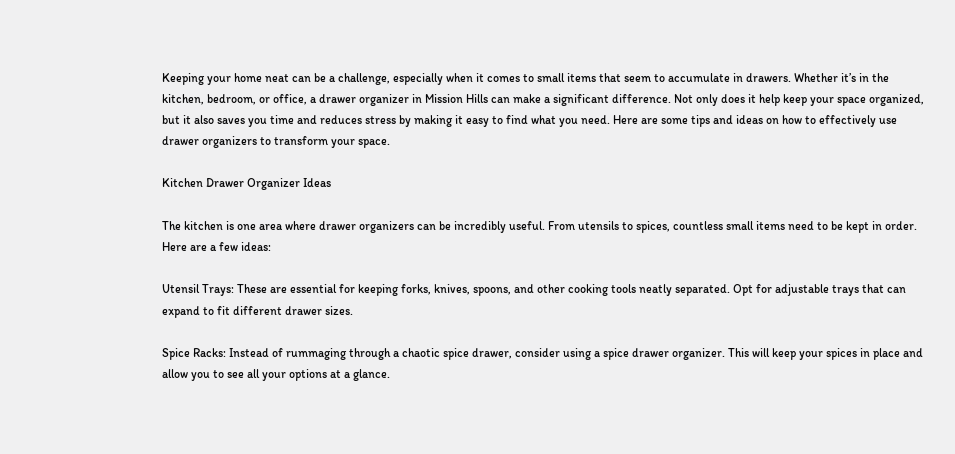Keeping your home neat can be a challenge, especially when it comes to small items that seem to accumulate in drawers. Whether it’s in the kitchen, bedroom, or office, a drawer organizer in Mission Hills can make a significant difference. Not only does it help keep your space organized, but it also saves you time and reduces stress by making it easy to find what you need. Here are some tips and ideas on how to effectively use drawer organizers to transform your space.

Kitchen Drawer Organizer Ideas

The kitchen is one area where drawer organizers can be incredibly useful. From utensils to spices, countless small items need to be kept in order. Here are a few ideas:

Utensil Trays: These are essential for keeping forks, knives, spoons, and other cooking tools neatly separated. Opt for adjustable trays that can expand to fit different drawer sizes.

Spice Racks: Instead of rummaging through a chaotic spice drawer, consider using a spice drawer organizer. This will keep your spices in place and allow you to see all your options at a glance.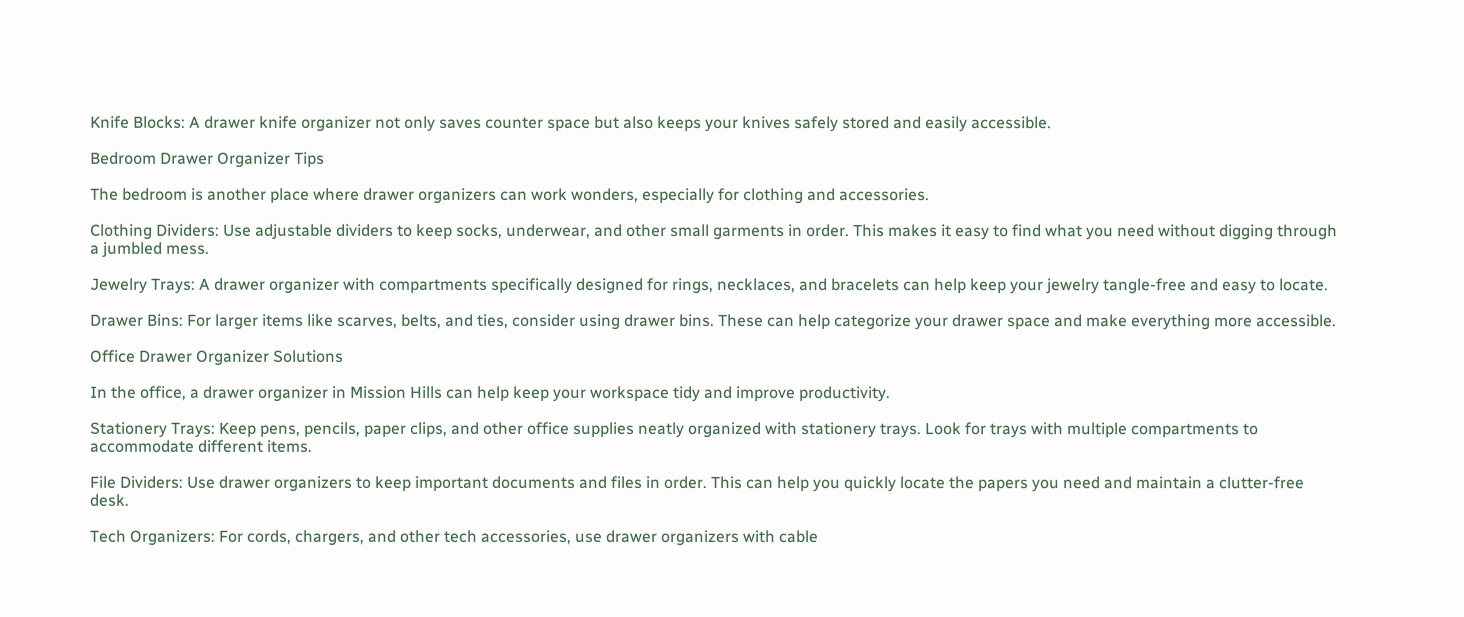Knife Blocks: A drawer knife organizer not only saves counter space but also keeps your knives safely stored and easily accessible.

Bedroom Drawer Organizer Tips

The bedroom is another place where drawer organizers can work wonders, especially for clothing and accessories.

Clothing Dividers: Use adjustable dividers to keep socks, underwear, and other small garments in order. This makes it easy to find what you need without digging through a jumbled mess.

Jewelry Trays: A drawer organizer with compartments specifically designed for rings, necklaces, and bracelets can help keep your jewelry tangle-free and easy to locate.

Drawer Bins: For larger items like scarves, belts, and ties, consider using drawer bins. These can help categorize your drawer space and make everything more accessible.

Office Drawer Organizer Solutions

In the office, a drawer organizer in Mission Hills can help keep your workspace tidy and improve productivity.

Stationery Trays: Keep pens, pencils, paper clips, and other office supplies neatly organized with stationery trays. Look for trays with multiple compartments to accommodate different items.

File Dividers: Use drawer organizers to keep important documents and files in order. This can help you quickly locate the papers you need and maintain a clutter-free desk.

Tech Organizers: For cords, chargers, and other tech accessories, use drawer organizers with cable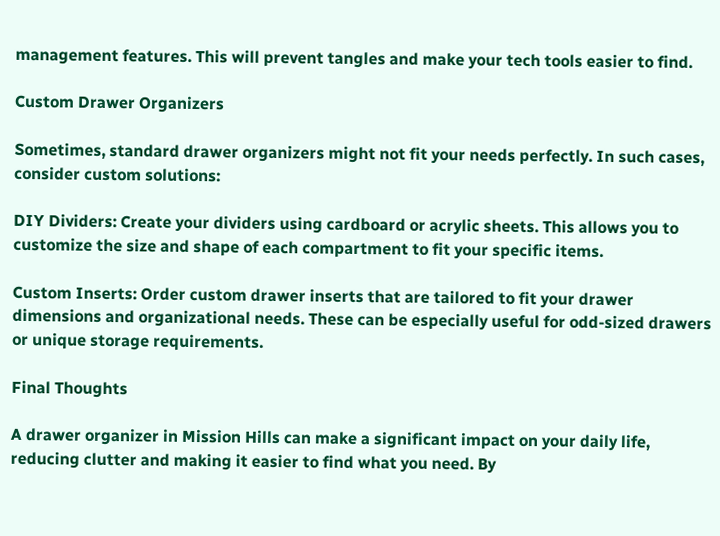management features. This will prevent tangles and make your tech tools easier to find.

Custom Drawer Organizers

Sometimes, standard drawer organizers might not fit your needs perfectly. In such cases, consider custom solutions:

DIY Dividers: Create your dividers using cardboard or acrylic sheets. This allows you to customize the size and shape of each compartment to fit your specific items.

Custom Inserts: Order custom drawer inserts that are tailored to fit your drawer dimensions and organizational needs. These can be especially useful for odd-sized drawers or unique storage requirements.

Final Thoughts

A drawer organizer in Mission Hills can make a significant impact on your daily life, reducing clutter and making it easier to find what you need. By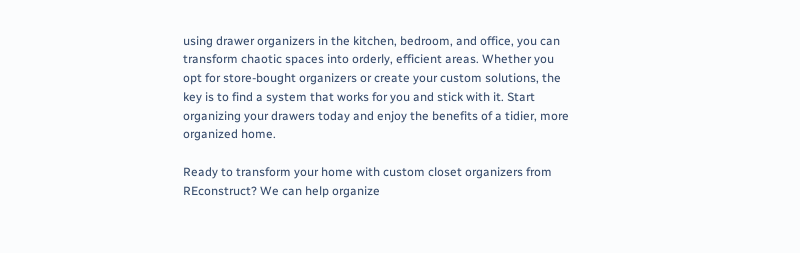using drawer organizers in the kitchen, bedroom, and office, you can transform chaotic spaces into orderly, efficient areas. Whether you opt for store-bought organizers or create your custom solutions, the key is to find a system that works for you and stick with it. Start organizing your drawers today and enjoy the benefits of a tidier, more organized home.

Ready to transform your home with custom closet organizers from REconstruct? We can help organize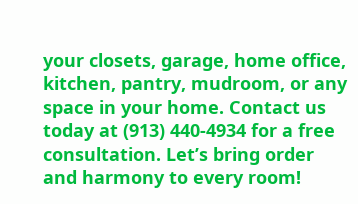your closets, garage, home office, kitchen, pantry, mudroom, or any space in your home. Contact us today at (913) 440-4934 for a free consultation. Let’s bring order and harmony to every room!